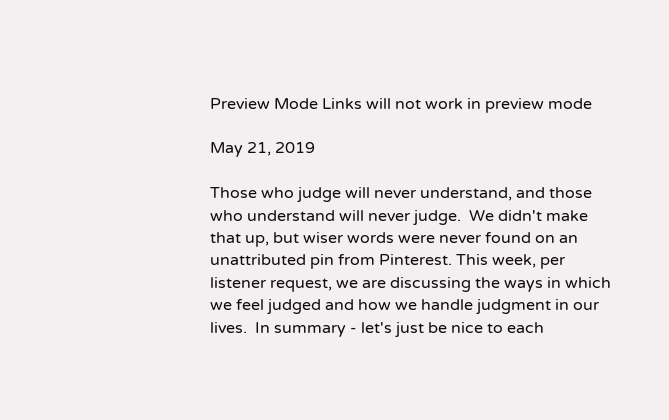Preview Mode Links will not work in preview mode

May 21, 2019

Those who judge will never understand, and those who understand will never judge.  We didn't make that up, but wiser words were never found on an unattributed pin from Pinterest. This week, per listener request, we are discussing the ways in which we feel judged and how we handle judgment in our lives.  In summary - let's just be nice to each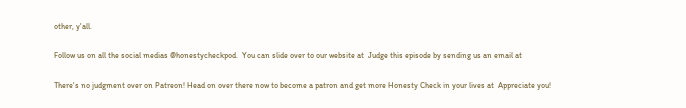other, y'all.

Follow us on all the social medias @honestycheckpod.  You can slide over to our website at  Judge this episode by sending us an email at

There's no judgment over on Patreon! Head on over there now to become a patron and get more Honesty Check in your lives at  Appreciate you!